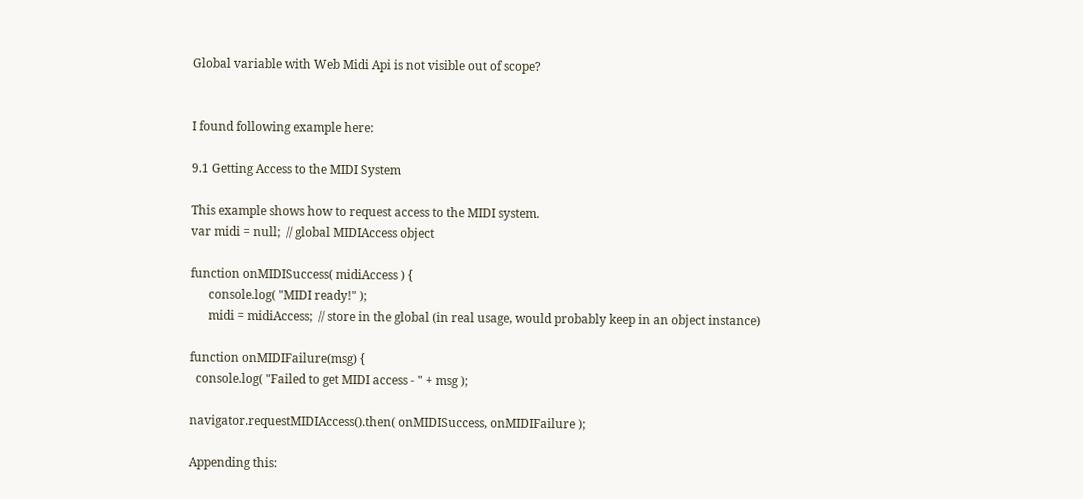Global variable with Web Midi Api is not visible out of scope?


I found following example here:

9.1 Getting Access to the MIDI System

This example shows how to request access to the MIDI system.
var midi = null;  // global MIDIAccess object

function onMIDISuccess( midiAccess ) {
      console.log( "MIDI ready!" );
      midi = midiAccess;  // store in the global (in real usage, would probably keep in an object instance)

function onMIDIFailure(msg) {
  console.log( "Failed to get MIDI access - " + msg );

navigator.requestMIDIAccess().then( onMIDISuccess, onMIDIFailure );

Appending this: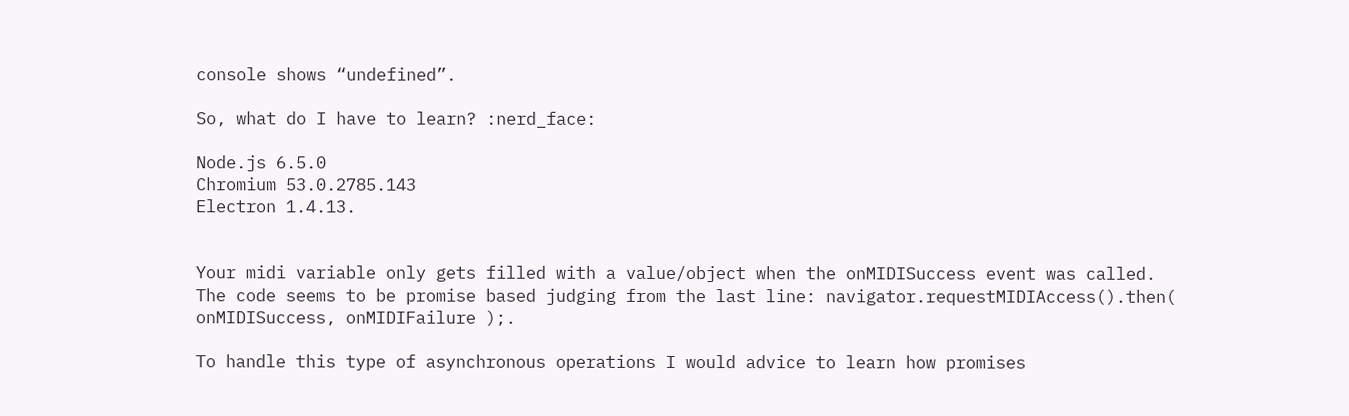console shows “undefined”.

So, what do I have to learn? :nerd_face:

Node.js 6.5.0
Chromium 53.0.2785.143
Electron 1.4.13.


Your midi variable only gets filled with a value/object when the onMIDISuccess event was called.
The code seems to be promise based judging from the last line: navigator.requestMIDIAccess().then( onMIDISuccess, onMIDIFailure );.

To handle this type of asynchronous operations I would advice to learn how promises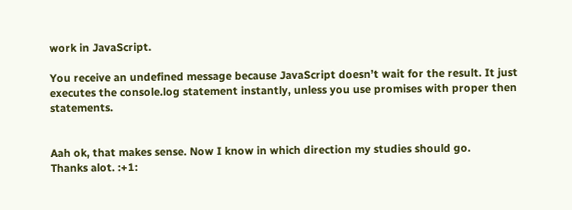work in JavaScript.

You receive an undefined message because JavaScript doesn’t wait for the result. It just executes the console.log statement instantly, unless you use promises with proper then statements.


Aah ok, that makes sense. Now I know in which direction my studies should go.
Thanks alot. :+1: